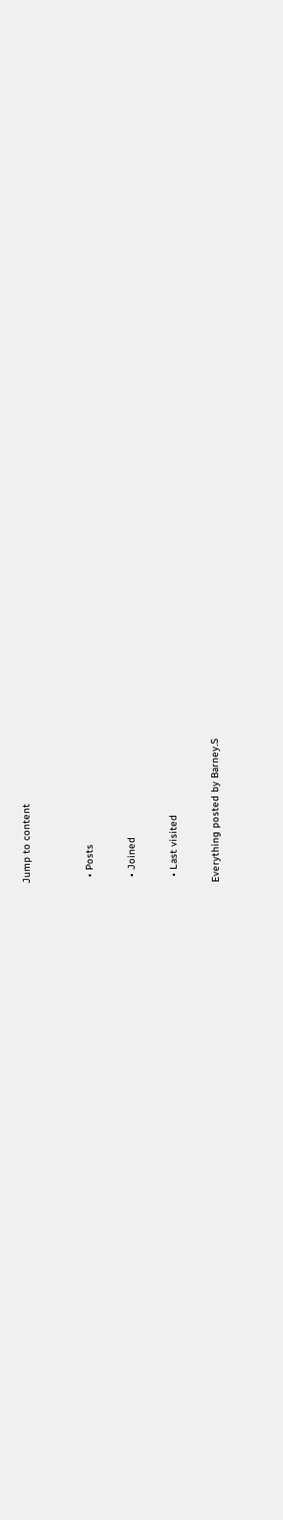Jump to content


  • Posts

  • Joined

  • Last visited

Everything posted by Barney.S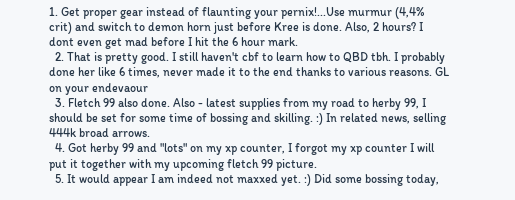1. Get proper gear instead of flaunting your pernix!...Use murmur (4,4% crit) and switch to demon horn just before Kree is done. Also, 2 hours? I dont even get mad before I hit the 6 hour mark.
  2. That is pretty good. I still haven't cbf to learn how to QBD tbh. I probably done her like 6 times, never made it to the end thanks to various reasons. GL on your endevaour
  3. Fletch 99 also done. Also - latest supplies from my road to herby 99, I should be set for some time of bossing and skilling. :) In related news, selling 444k broad arrows.
  4. Got herby 99 and "lots" on my xp counter, I forgot my xp counter I will put it together with my upcoming fletch 99 picture.
  5. It would appear I am indeed not maxxed yet. :) Did some bossing today,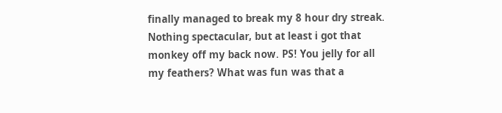finally managed to break my 8 hour dry streak. Nothing spectacular, but at least i got that monkey off my back now. PS! You jelly for all my feathers? What was fun was that a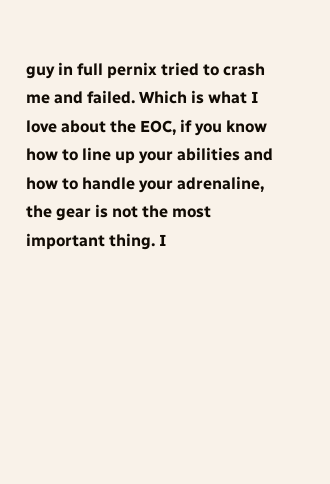guy in full pernix tried to crash me and failed. Which is what I love about the EOC, if you know how to line up your abilities and how to handle your adrenaline, the gear is not the most important thing. I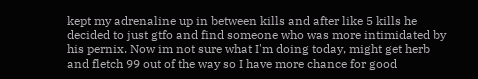kept my adrenaline up in between kills and after like 5 kills he decided to just gtfo and find someone who was more intimidated by his pernix. Now im not sure what I'm doing today, might get herb and fletch 99 out of the way so I have more chance for good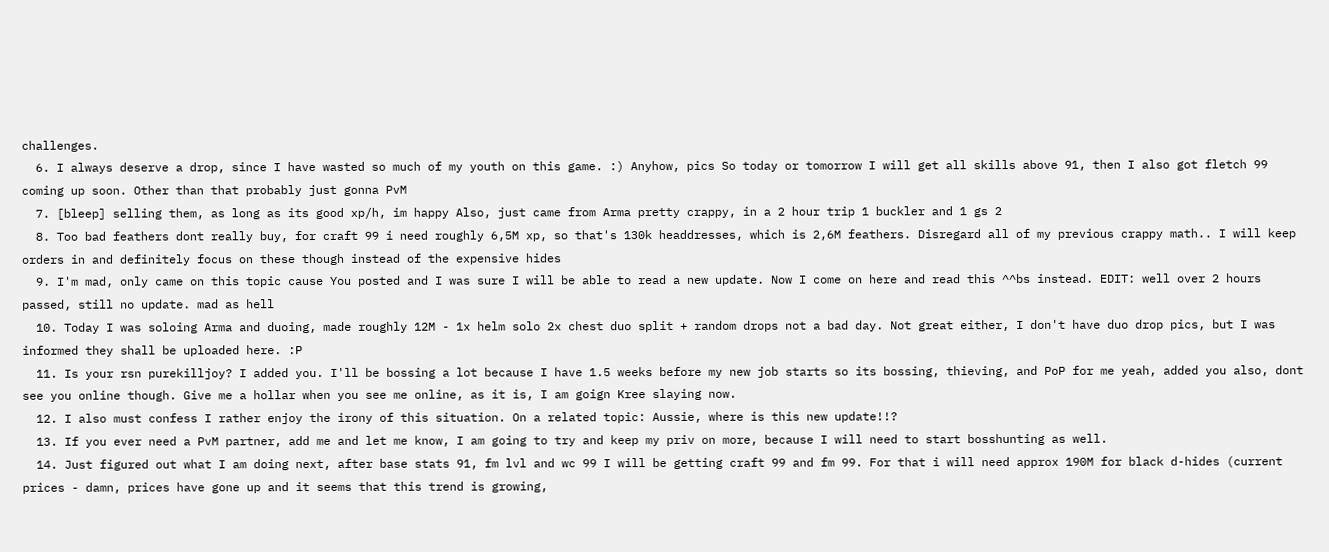challenges.
  6. I always deserve a drop, since I have wasted so much of my youth on this game. :) Anyhow, pics So today or tomorrow I will get all skills above 91, then I also got fletch 99 coming up soon. Other than that probably just gonna PvM
  7. [bleep] selling them, as long as its good xp/h, im happy Also, just came from Arma pretty crappy, in a 2 hour trip 1 buckler and 1 gs 2
  8. Too bad feathers dont really buy, for craft 99 i need roughly 6,5M xp, so that's 130k headdresses, which is 2,6M feathers. Disregard all of my previous crappy math.. I will keep orders in and definitely focus on these though instead of the expensive hides
  9. I'm mad, only came on this topic cause You posted and I was sure I will be able to read a new update. Now I come on here and read this ^^bs instead. EDIT: well over 2 hours passed, still no update. mad as hell
  10. Today I was soloing Arma and duoing, made roughly 12M - 1x helm solo 2x chest duo split + random drops not a bad day. Not great either, I don't have duo drop pics, but I was informed they shall be uploaded here. :P
  11. Is your rsn purekilljoy? I added you. I'll be bossing a lot because I have 1.5 weeks before my new job starts so its bossing, thieving, and PoP for me yeah, added you also, dont see you online though. Give me a hollar when you see me online, as it is, I am goign Kree slaying now.
  12. I also must confess I rather enjoy the irony of this situation. On a related topic: Aussie, where is this new update!!?
  13. If you ever need a PvM partner, add me and let me know, I am going to try and keep my priv on more, because I will need to start bosshunting as well.
  14. Just figured out what I am doing next, after base stats 91, fm lvl and wc 99 I will be getting craft 99 and fm 99. For that i will need approx 190M for black d-hides (current prices - damn, prices have gone up and it seems that this trend is growing,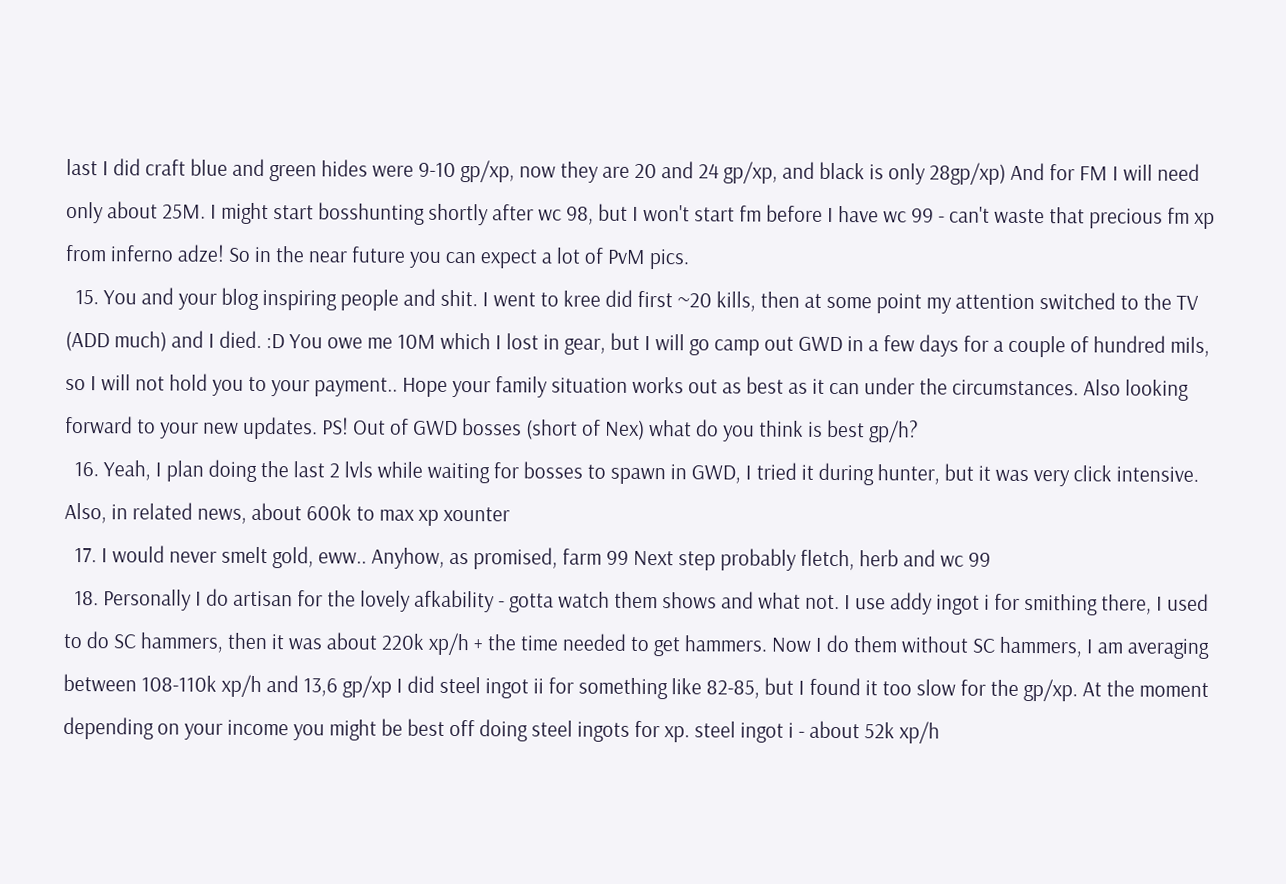last I did craft blue and green hides were 9-10 gp/xp, now they are 20 and 24 gp/xp, and black is only 28gp/xp) And for FM I will need only about 25M. I might start bosshunting shortly after wc 98, but I won't start fm before I have wc 99 - can't waste that precious fm xp from inferno adze! So in the near future you can expect a lot of PvM pics.
  15. You and your blog inspiring people and shit. I went to kree did first ~20 kills, then at some point my attention switched to the TV (ADD much) and I died. :D You owe me 10M which I lost in gear, but I will go camp out GWD in a few days for a couple of hundred mils, so I will not hold you to your payment.. Hope your family situation works out as best as it can under the circumstances. Also looking forward to your new updates. PS! Out of GWD bosses (short of Nex) what do you think is best gp/h?
  16. Yeah, I plan doing the last 2 lvls while waiting for bosses to spawn in GWD, I tried it during hunter, but it was very click intensive. Also, in related news, about 600k to max xp xounter
  17. I would never smelt gold, eww.. Anyhow, as promised, farm 99 Next step probably fletch, herb and wc 99
  18. Personally I do artisan for the lovely afkability - gotta watch them shows and what not. I use addy ingot i for smithing there, I used to do SC hammers, then it was about 220k xp/h + the time needed to get hammers. Now I do them without SC hammers, I am averaging between 108-110k xp/h and 13,6 gp/xp I did steel ingot ii for something like 82-85, but I found it too slow for the gp/xp. At the moment depending on your income you might be best off doing steel ingots for xp. steel ingot i - about 52k xp/h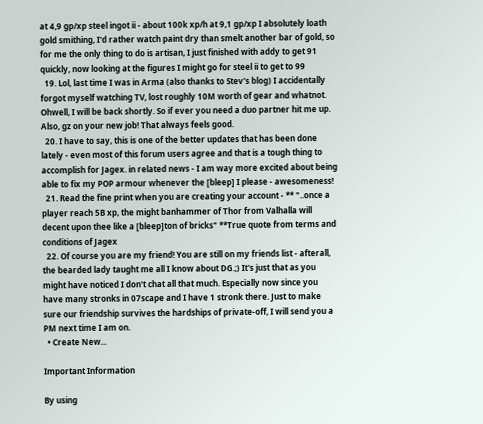at 4,9 gp/xp steel ingot ii - about 100k xp/h at 9,1 gp/xp I absolutely loath gold smithing, I'd rather watch paint dry than smelt another bar of gold, so for me the only thing to do is artisan, I just finished with addy to get 91 quickly, now looking at the figures I might go for steel ii to get to 99
  19. Lol, last time I was in Arma (also thanks to Stev's blog) I accidentally forgot myself watching TV, lost roughly 10M worth of gear and whatnot. Ohwell, I will be back shortly. So if ever you need a duo partner hit me up. Also, gz on your new job! That always feels good.
  20. I have to say, this is one of the better updates that has been done lately - even most of this forum users agree and that is a tough thing to accomplish for Jagex. in related news - I am way more excited about being able to fix my POP armour whenever the [bleep] I please - awesomeness!
  21. Read the fine print when you are creating your account - ** "..once a player reach 5B xp, the might banhammer of Thor from Valhalla will decent upon thee like a [bleep]ton of bricks" **True quote from terms and conditions of Jagex
  22. Of course you are my friend! You are still on my friends list - afterall, the bearded lady taught me all I know about DG.;) It's just that as you might have noticed I don't chat all that much. Especially now since you have many stronks in 07scape and I have 1 stronk there. Just to make sure our friendship survives the hardships of private-off, I will send you a PM next time I am on.
  • Create New...

Important Information

By using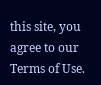this site, you agree to our Terms of Use.